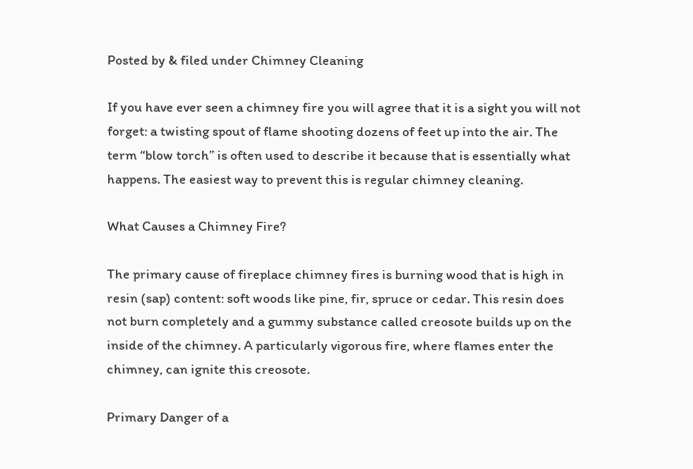Posted by & filed under Chimney Cleaning

If you have ever seen a chimney fire you will agree that it is a sight you will not forget: a twisting spout of flame shooting dozens of feet up into the air. The term “blow torch” is often used to describe it because that is essentially what happens. The easiest way to prevent this is regular chimney cleaning.

What Causes a Chimney Fire?

The primary cause of fireplace chimney fires is burning wood that is high in resin (sap) content: soft woods like pine, fir, spruce or cedar. This resin does not burn completely and a gummy substance called creosote builds up on the inside of the chimney. A particularly vigorous fire, where flames enter the chimney, can ignite this creosote.

Primary Danger of a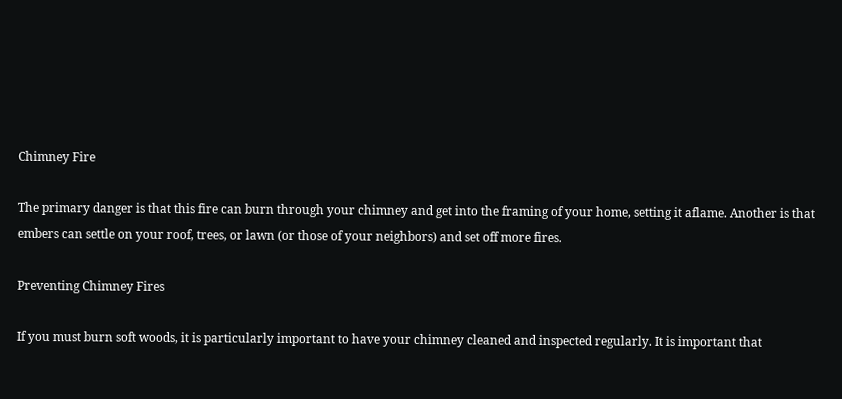Chimney Fire

The primary danger is that this fire can burn through your chimney and get into the framing of your home, setting it aflame. Another is that embers can settle on your roof, trees, or lawn (or those of your neighbors) and set off more fires.

Preventing Chimney Fires

If you must burn soft woods, it is particularly important to have your chimney cleaned and inspected regularly. It is important that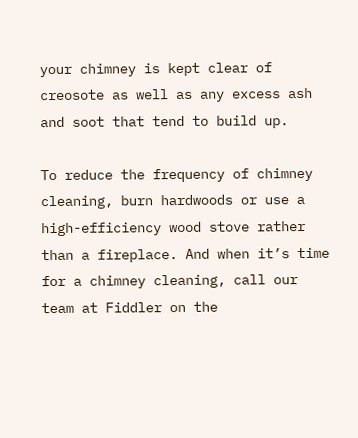your chimney is kept clear of creosote as well as any excess ash and soot that tend to build up.

To reduce the frequency of chimney cleaning, burn hardwoods or use a high-efficiency wood stove rather than a fireplace. And when it’s time for a chimney cleaning, call our team at Fiddler on the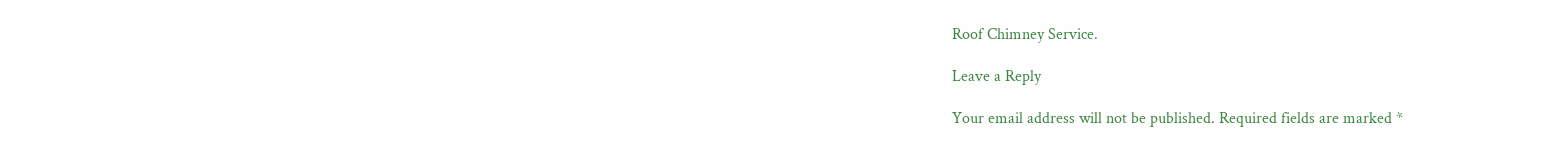Roof Chimney Service.

Leave a Reply

Your email address will not be published. Required fields are marked *